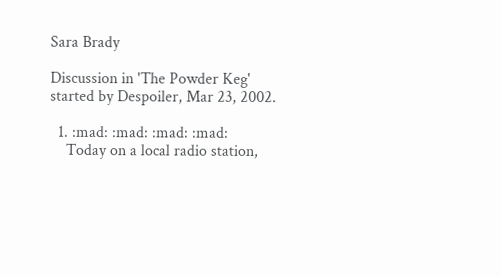Sara Brady

Discussion in 'The Powder Keg' started by Despoiler, Mar 23, 2002.

  1. :mad: :mad: :mad: :mad:
    Today on a local radio station,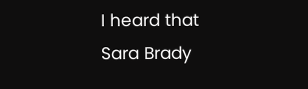I heard that Sara Brady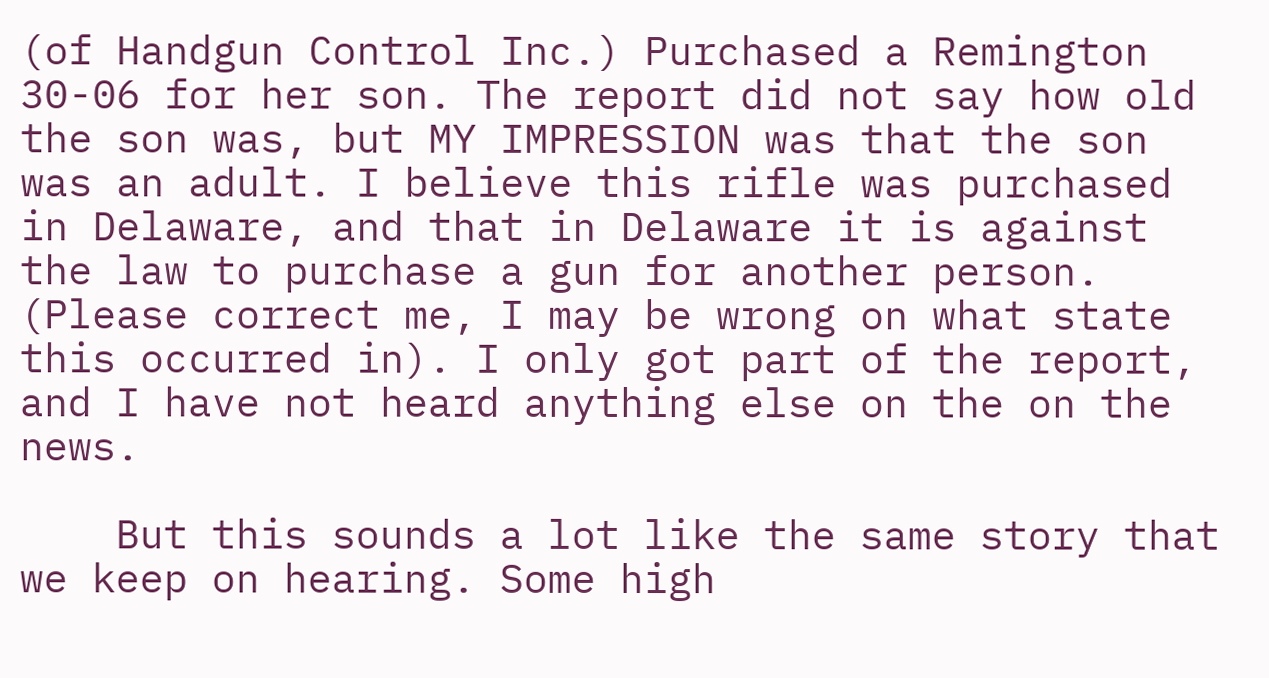(of Handgun Control Inc.) Purchased a Remington 30-06 for her son. The report did not say how old the son was, but MY IMPRESSION was that the son was an adult. I believe this rifle was purchased in Delaware, and that in Delaware it is against the law to purchase a gun for another person. (Please correct me, I may be wrong on what state this occurred in). I only got part of the report, and I have not heard anything else on the on the news.

    But this sounds a lot like the same story that we keep on hearing. Some high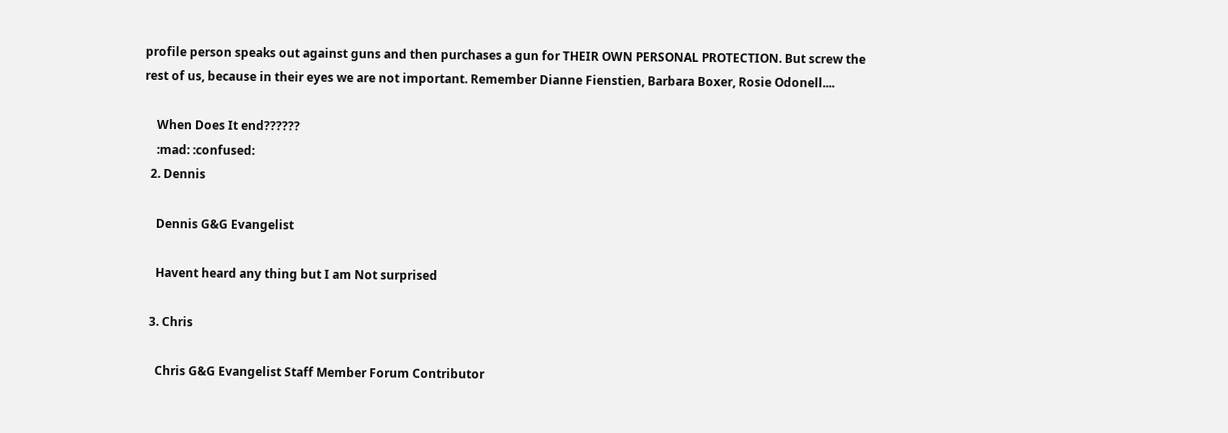profile person speaks out against guns and then purchases a gun for THEIR OWN PERSONAL PROTECTION. But screw the rest of us, because in their eyes we are not important. Remember Dianne Fienstien, Barbara Boxer, Rosie Odonell....

    When Does It end??????
    :mad: :confused:
  2. Dennis

    Dennis G&G Evangelist

    Havent heard any thing but I am Not surprised

  3. Chris

    Chris G&G Evangelist Staff Member Forum Contributor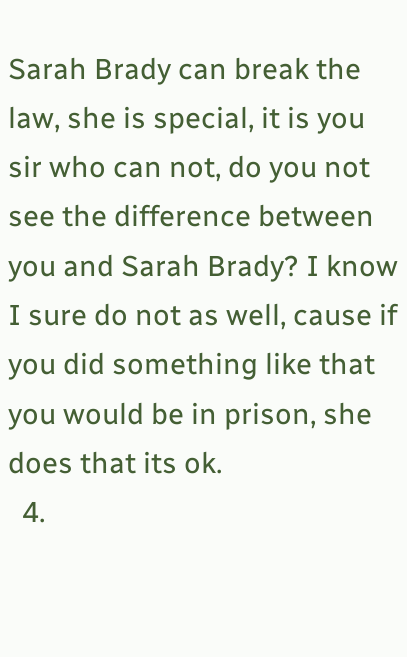Sarah Brady can break the law, she is special, it is you sir who can not, do you not see the difference between you and Sarah Brady? I know I sure do not as well, cause if you did something like that you would be in prison, she does that its ok.
  4.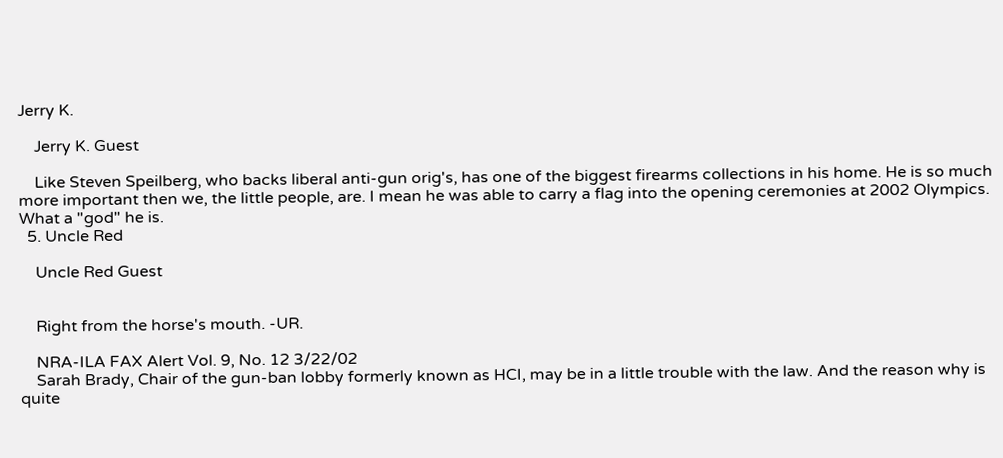Jerry K.

    Jerry K. Guest

    Like Steven Speilberg, who backs liberal anti-gun orig's, has one of the biggest firearms collections in his home. He is so much more important then we, the little people, are. I mean he was able to carry a flag into the opening ceremonies at 2002 Olympics. What a "god" he is.
  5. Uncle Red

    Uncle Red Guest


    Right from the horse's mouth. -UR.

    NRA-ILA FAX Alert Vol. 9, No. 12 3/22/02
    Sarah Brady, Chair of the gun-ban lobby formerly known as HCI, may be in a little trouble with the law. And the reason why is quite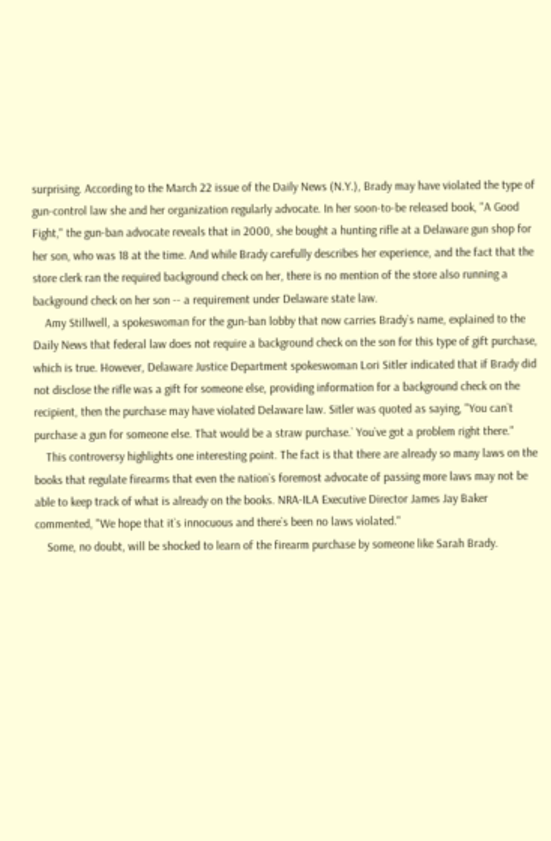surprising. According to the March 22 issue of the Daily News (N.Y.), Brady may have violated the type of gun-control law she and her organization regularly advocate. In her soon-to-be released book, "A Good Fight," the gun-ban advocate reveals that in 2000, she bought a hunting rifle at a Delaware gun shop for her son, who was 18 at the time. And while Brady carefully describes her experience, and the fact that the store clerk ran the required background check on her, there is no mention of the store also running a background check on her son -- a requirement under Delaware state law.
    Amy Stillwell, a spokeswoman for the gun-ban lobby that now carries Brady`s name, explained to the Daily News that federal law does not require a background check on the son for this type of gift purchase, which is true. However, Delaware Justice Department spokeswoman Lori Sitler indicated that if Brady did not disclose the rifle was a gift for someone else, providing information for a background check on the recipient, then the purchase may have violated Delaware law. Sitler was quoted as saying, "You can`t purchase a gun for someone else. That would be a straw purchase.` You`ve got a problem right there."
    This controversy highlights one interesting point. The fact is that there are already so many laws on the books that regulate firearms that even the nation`s foremost advocate of passing more laws may not be able to keep track of what is already on the books. NRA-ILA Executive Director James Jay Baker commented, "We hope that it`s innocuous and there`s been no laws violated."
    Some, no doubt, will be shocked to learn of the firearm purchase by someone like Sarah Brady.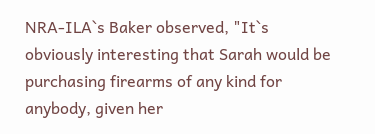NRA-ILA`s Baker observed, "It`s obviously interesting that Sarah would be purchasing firearms of any kind for anybody, given her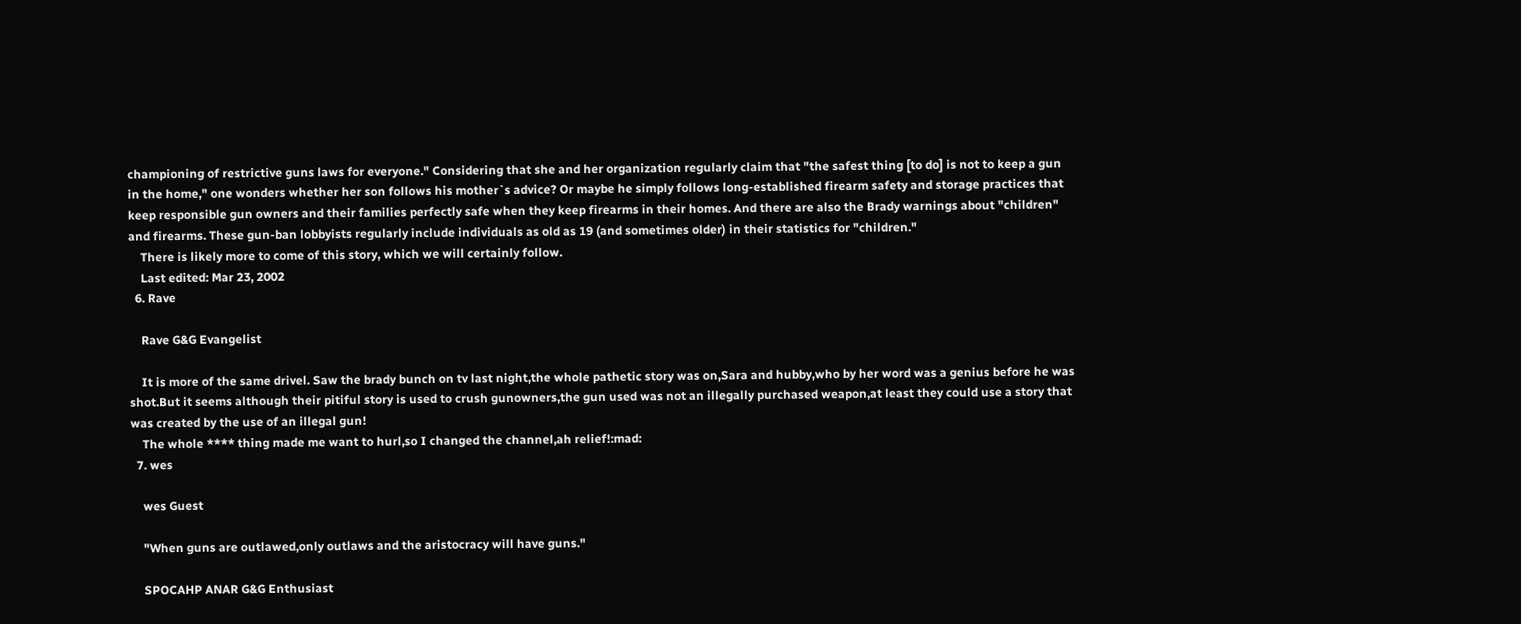championing of restrictive guns laws for everyone." Considering that she and her organization regularly claim that "the safest thing [to do] is not to keep a gun in the home," one wonders whether her son follows his mother`s advice? Or maybe he simply follows long-established firearm safety and storage practices that keep responsible gun owners and their families perfectly safe when they keep firearms in their homes. And there are also the Brady warnings about "children" and firearms. These gun-ban lobbyists regularly include individuals as old as 19 (and sometimes older) in their statistics for "children."
    There is likely more to come of this story, which we will certainly follow.
    Last edited: Mar 23, 2002
  6. Rave

    Rave G&G Evangelist

    It is more of the same drivel. Saw the brady bunch on tv last night,the whole pathetic story was on,Sara and hubby,who by her word was a genius before he was shot.But it seems although their pitiful story is used to crush gunowners,the gun used was not an illegally purchased weapon,at least they could use a story that was created by the use of an illegal gun!
    The whole **** thing made me want to hurl,so I changed the channel,ah relief!:mad:
  7. wes

    wes Guest

    "When guns are outlawed,only outlaws and the aristocracy will have guns."

    SPOCAHP ANAR G&G Enthusiast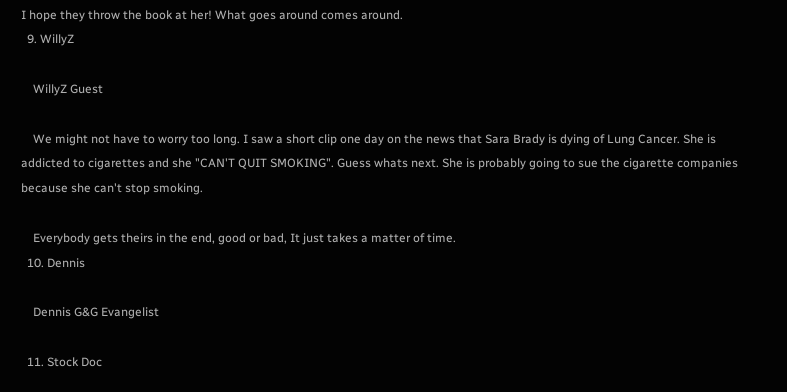I hope they throw the book at her! What goes around comes around.
  9. WillyZ

    WillyZ Guest

    We might not have to worry too long. I saw a short clip one day on the news that Sara Brady is dying of Lung Cancer. She is addicted to cigarettes and she "CAN'T QUIT SMOKING". Guess whats next. She is probably going to sue the cigarette companies because she can't stop smoking.

    Everybody gets theirs in the end, good or bad, It just takes a matter of time.
  10. Dennis

    Dennis G&G Evangelist

  11. Stock Doc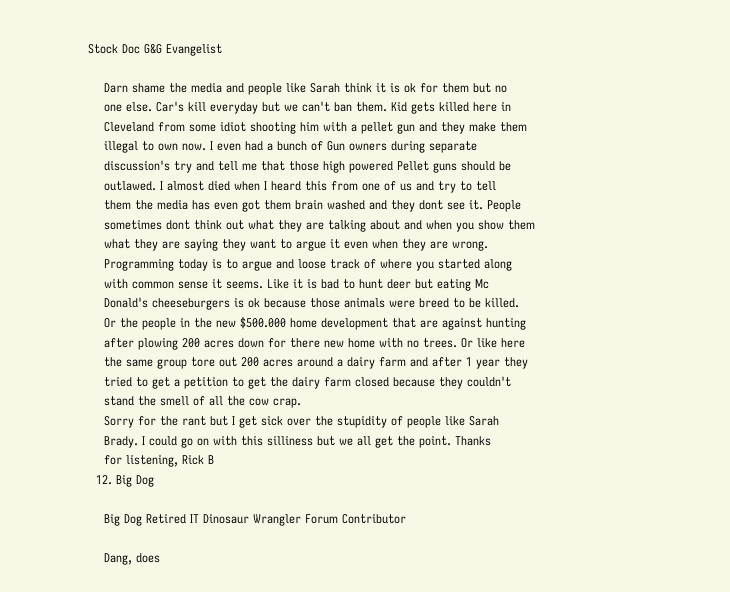Stock Doc G&G Evangelist

    Darn shame the media and people like Sarah think it is ok for them but no
    one else. Car's kill everyday but we can't ban them. Kid gets killed here in
    Cleveland from some idiot shooting him with a pellet gun and they make them
    illegal to own now. I even had a bunch of Gun owners during separate
    discussion's try and tell me that those high powered Pellet guns should be
    outlawed. I almost died when I heard this from one of us and try to tell
    them the media has even got them brain washed and they dont see it. People
    sometimes dont think out what they are talking about and when you show them
    what they are saying they want to argue it even when they are wrong.
    Programming today is to argue and loose track of where you started along
    with common sense it seems. Like it is bad to hunt deer but eating Mc
    Donald's cheeseburgers is ok because those animals were breed to be killed.
    Or the people in the new $500.000 home development that are against hunting
    after plowing 200 acres down for there new home with no trees. Or like here
    the same group tore out 200 acres around a dairy farm and after 1 year they
    tried to get a petition to get the dairy farm closed because they couldn't
    stand the smell of all the cow crap.
    Sorry for the rant but I get sick over the stupidity of people like Sarah
    Brady. I could go on with this silliness but we all get the point. Thanks
    for listening, Rick B
  12. Big Dog

    Big Dog Retired IT Dinosaur Wrangler Forum Contributor

    Dang, does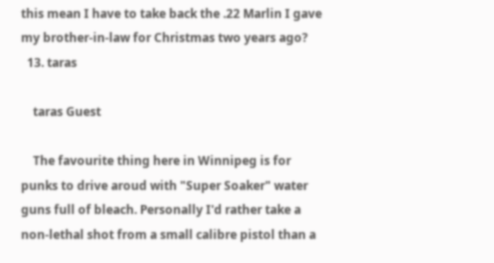this mean I have to take back the .22 Marlin I gave my brother-in-law for Christmas two years ago?
  13. taras

    taras Guest

    The favourite thing here in Winnipeg is for punks to drive aroud with "Super Soaker" water guns full of bleach. Personally I'd rather take a non-lethal shot from a small calibre pistol than a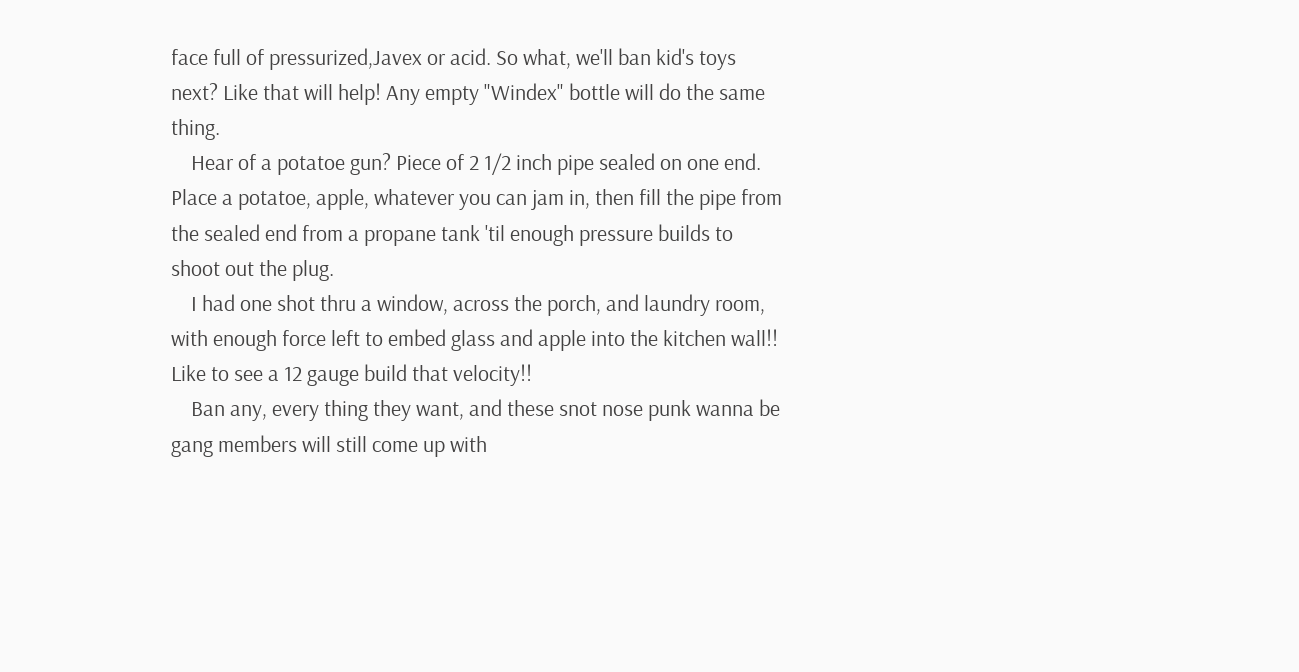face full of pressurized,Javex or acid. So what, we'll ban kid's toys next? Like that will help! Any empty "Windex" bottle will do the same thing.
    Hear of a potatoe gun? Piece of 2 1/2 inch pipe sealed on one end. Place a potatoe, apple, whatever you can jam in, then fill the pipe from the sealed end from a propane tank 'til enough pressure builds to shoot out the plug.
    I had one shot thru a window, across the porch, and laundry room, with enough force left to embed glass and apple into the kitchen wall!! Like to see a 12 gauge build that velocity!!
    Ban any, every thing they want, and these snot nose punk wanna be gang members will still come up with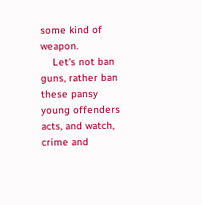some kind of weapon.
    Let's not ban guns, rather ban these pansy young offenders acts, and watch, crime and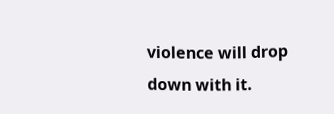violence will drop down with it.